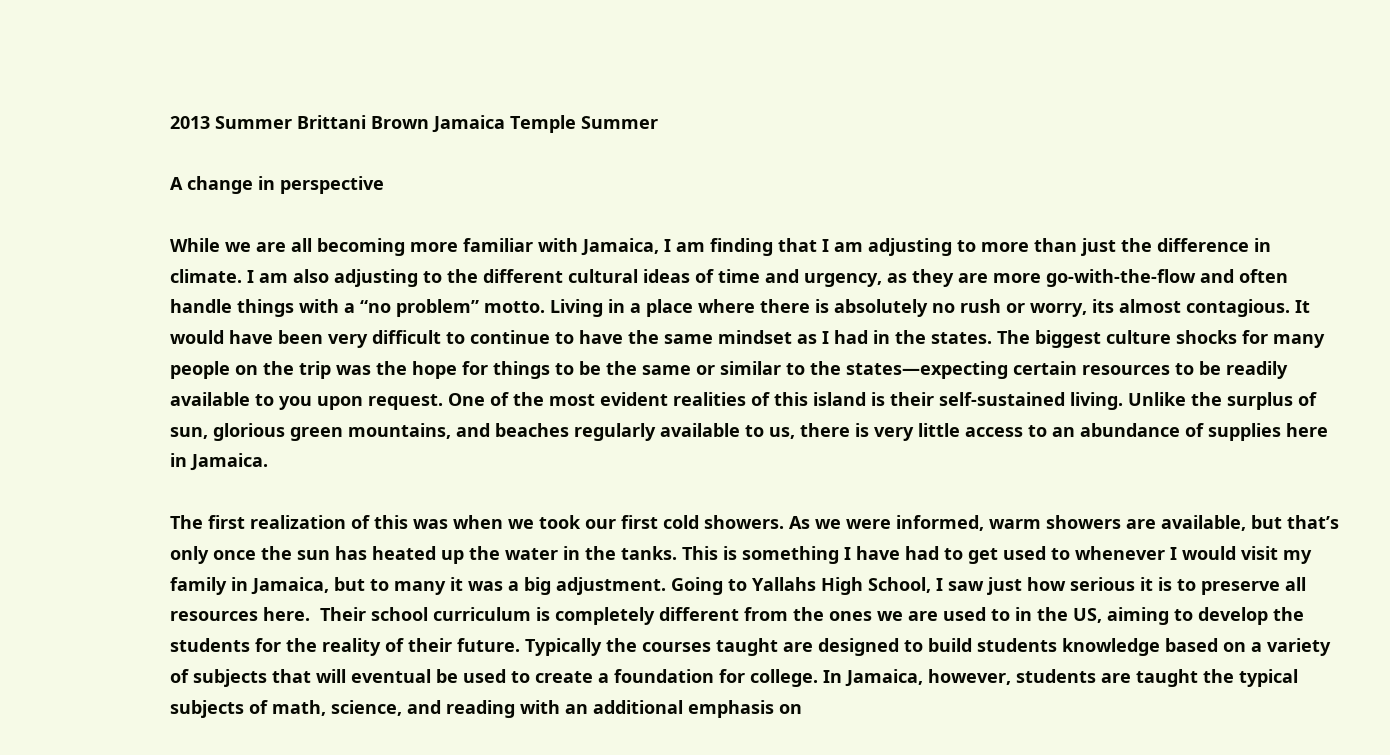2013 Summer Brittani Brown Jamaica Temple Summer

A change in perspective

While we are all becoming more familiar with Jamaica, I am finding that I am adjusting to more than just the difference in climate. I am also adjusting to the different cultural ideas of time and urgency, as they are more go-with-the-flow and often handle things with a “no problem” motto. Living in a place where there is absolutely no rush or worry, its almost contagious. It would have been very difficult to continue to have the same mindset as I had in the states. The biggest culture shocks for many people on the trip was the hope for things to be the same or similar to the states—expecting certain resources to be readily available to you upon request. One of the most evident realities of this island is their self-sustained living. Unlike the surplus of sun, glorious green mountains, and beaches regularly available to us, there is very little access to an abundance of supplies here in Jamaica.

The first realization of this was when we took our first cold showers. As we were informed, warm showers are available, but that’s only once the sun has heated up the water in the tanks. This is something I have had to get used to whenever I would visit my family in Jamaica, but to many it was a big adjustment. Going to Yallahs High School, I saw just how serious it is to preserve all resources here.  Their school curriculum is completely different from the ones we are used to in the US, aiming to develop the students for the reality of their future. Typically the courses taught are designed to build students knowledge based on a variety of subjects that will eventual be used to create a foundation for college. In Jamaica, however, students are taught the typical subjects of math, science, and reading with an additional emphasis on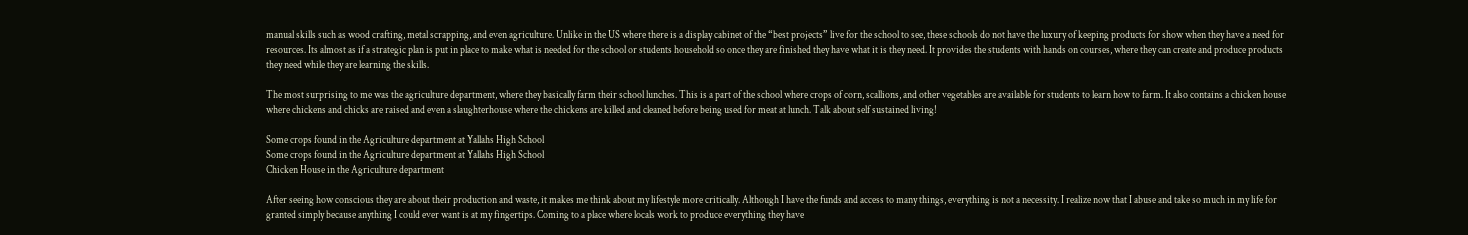manual skills such as wood crafting, metal scrapping, and even agriculture. Unlike in the US where there is a display cabinet of the “best projects” live for the school to see, these schools do not have the luxury of keeping products for show when they have a need for resources. Its almost as if a strategic plan is put in place to make what is needed for the school or students household so once they are finished they have what it is they need. It provides the students with hands on courses, where they can create and produce products they need while they are learning the skills.

The most surprising to me was the agriculture department, where they basically farm their school lunches. This is a part of the school where crops of corn, scallions, and other vegetables are available for students to learn how to farm. It also contains a chicken house where chickens and chicks are raised and even a slaughterhouse where the chickens are killed and cleaned before being used for meat at lunch. Talk about self sustained living!

Some crops found in the Agriculture department at Yallahs High School
Some crops found in the Agriculture department at Yallahs High School
Chicken House in the Agriculture department

After seeing how conscious they are about their production and waste, it makes me think about my lifestyle more critically. Although I have the funds and access to many things, everything is not a necessity. I realize now that I abuse and take so much in my life for granted simply because anything I could ever want is at my fingertips. Coming to a place where locals work to produce everything they have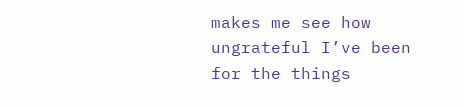makes me see how ungrateful I’ve been for the things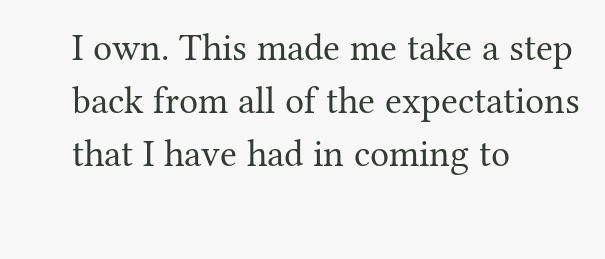I own. This made me take a step back from all of the expectations that I have had in coming to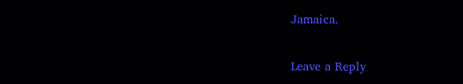Jamaica.

Leave a Reply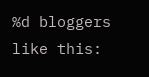%d bloggers like this: